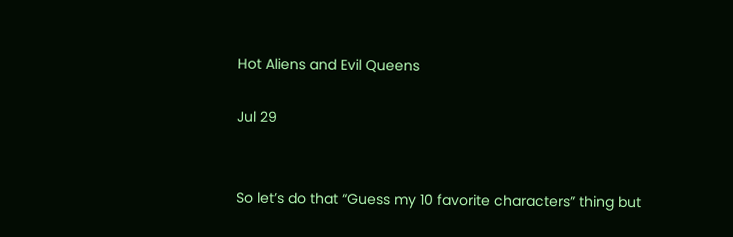Hot Aliens and Evil Queens

Jul 29


So let’s do that “Guess my 10 favorite characters” thing but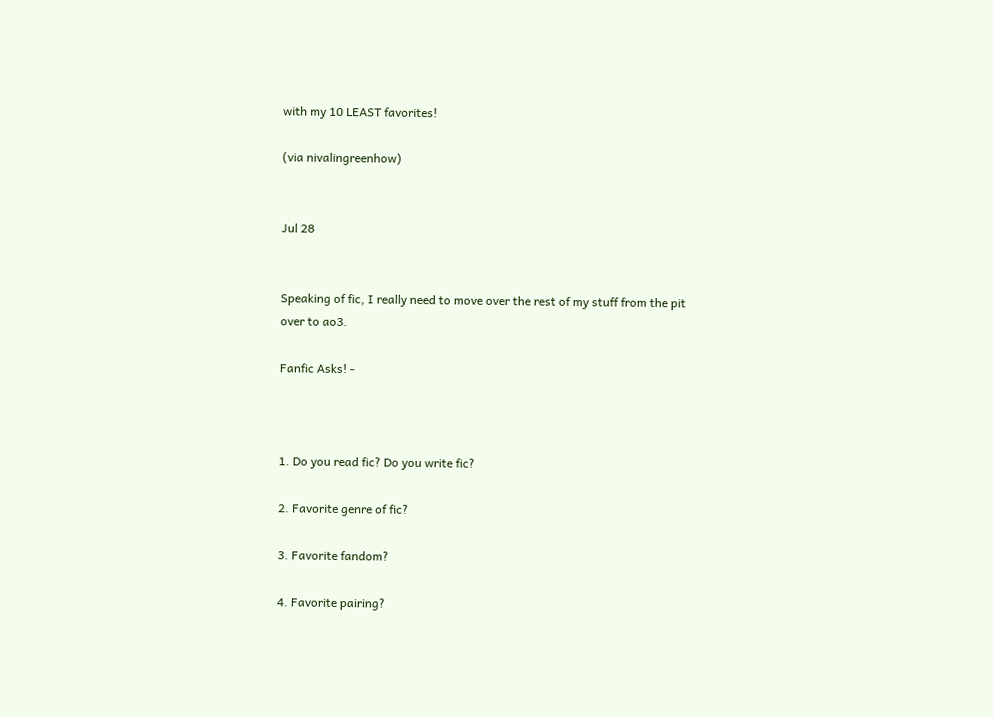with my 10 LEAST favorites!

(via nivalingreenhow)


Jul 28


Speaking of fic, I really need to move over the rest of my stuff from the pit over to ao3.

Fanfic Asks! -



1. Do you read fic? Do you write fic?

2. Favorite genre of fic?

3. Favorite fandom?

4. Favorite pairing?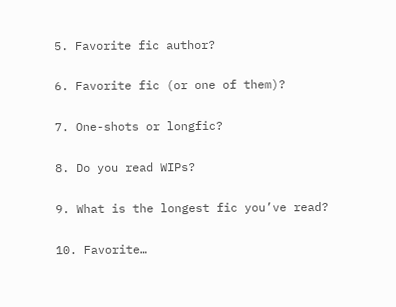5. Favorite fic author?

6. Favorite fic (or one of them)?

7. One-shots or longfic?

8. Do you read WIPs?

9. What is the longest fic you’ve read?

10. Favorite…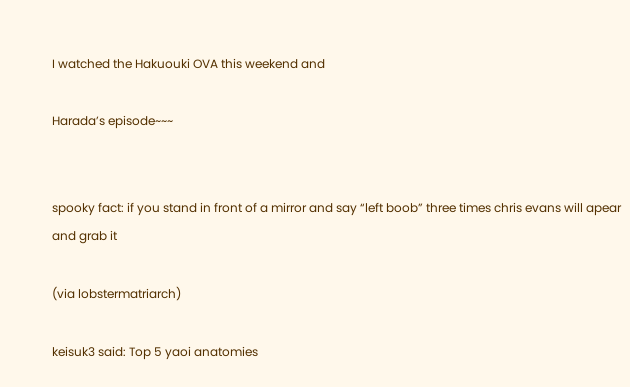I watched the Hakuouki OVA this weekend and

Harada’s episode~~~


spooky fact: if you stand in front of a mirror and say “left boob” three times chris evans will apear and grab it

(via lobstermatriarch)

keisuk3 said: Top 5 yaoi anatomies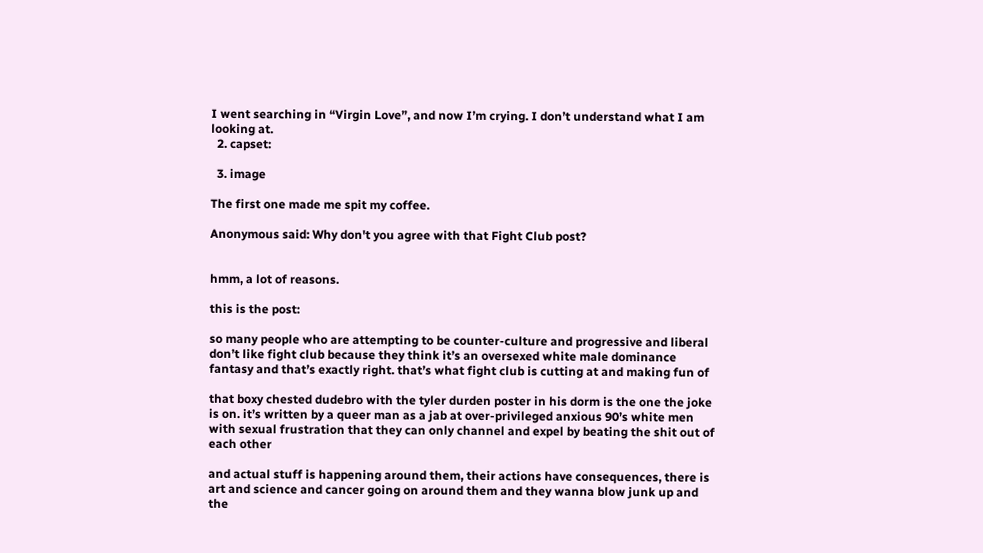I went searching in “Virgin Love”, and now I’m crying. I don’t understand what I am looking at.
  2. capset:

  3. image

The first one made me spit my coffee.

Anonymous said: Why don't you agree with that Fight Club post?


hmm, a lot of reasons.

this is the post:

so many people who are attempting to be counter-culture and progressive and liberal don’t like fight club because they think it’s an oversexed white male dominance fantasy and that’s exactly right. that’s what fight club is cutting at and making fun of

that boxy chested dudebro with the tyler durden poster in his dorm is the one the joke is on. it’s written by a queer man as a jab at over-privileged anxious 90’s white men with sexual frustration that they can only channel and expel by beating the shit out of each other

and actual stuff is happening around them, their actions have consequences, there is art and science and cancer going on around them and they wanna blow junk up and the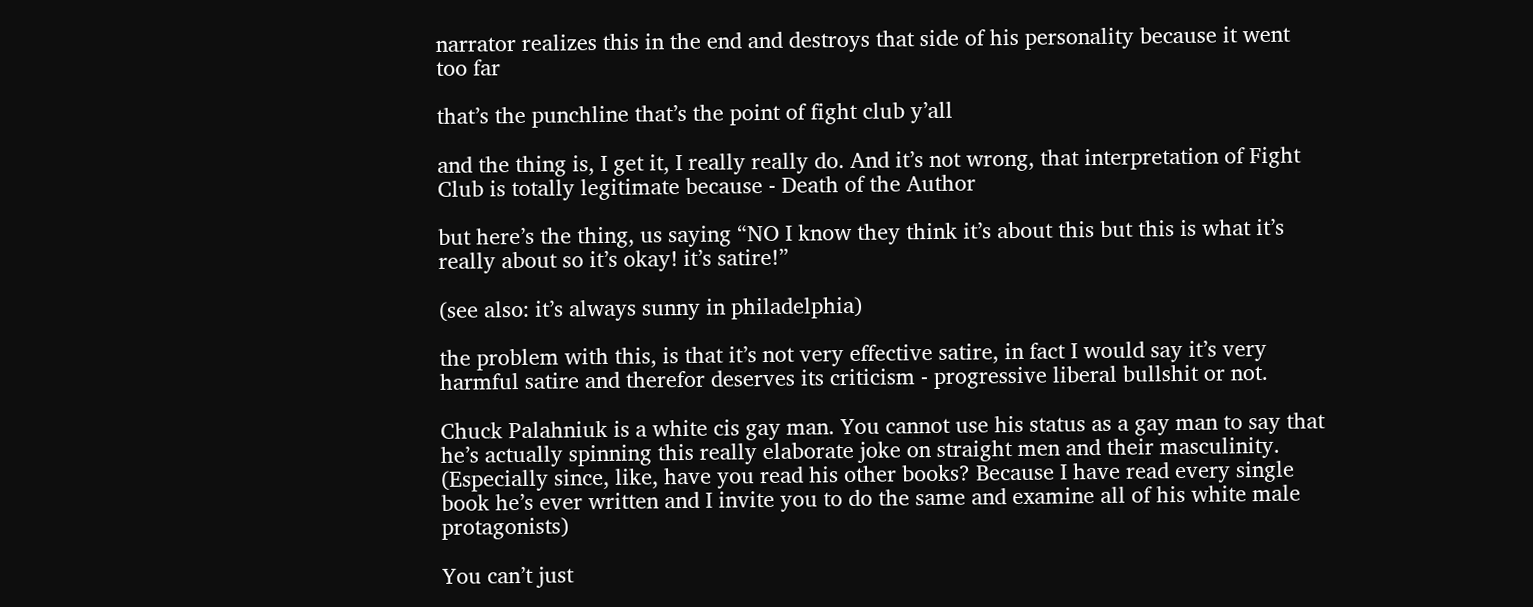narrator realizes this in the end and destroys that side of his personality because it went too far

that’s the punchline that’s the point of fight club y’all

and the thing is, I get it, I really really do. And it’s not wrong, that interpretation of Fight Club is totally legitimate because - Death of the Author

but here’s the thing, us saying “NO I know they think it’s about this but this is what it’s really about so it’s okay! it’s satire!”

(see also: it’s always sunny in philadelphia)

the problem with this, is that it’s not very effective satire, in fact I would say it’s very harmful satire and therefor deserves its criticism - progressive liberal bullshit or not.

Chuck Palahniuk is a white cis gay man. You cannot use his status as a gay man to say that he’s actually spinning this really elaborate joke on straight men and their masculinity. (Especially since, like, have you read his other books? Because I have read every single book he’s ever written and I invite you to do the same and examine all of his white male protagonists)

You can’t just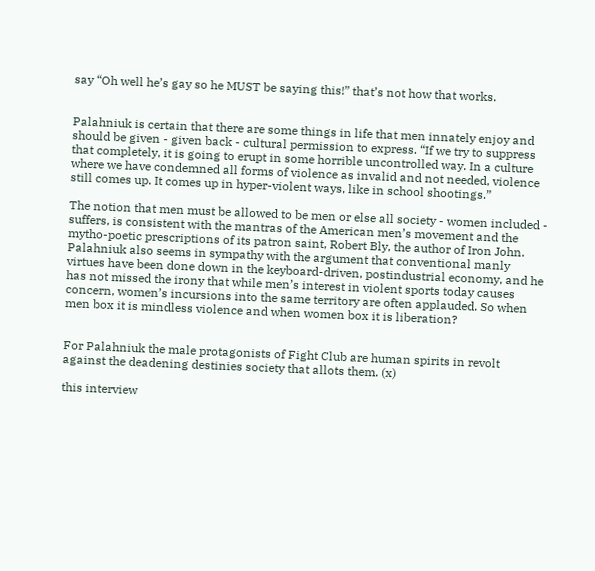say “Oh well he’s gay so he MUST be saying this!” that’s not how that works.


Palahniuk is certain that there are some things in life that men innately enjoy and should be given - given back - cultural permission to express. “If we try to suppress that completely, it is going to erupt in some horrible uncontrolled way. In a culture where we have condemned all forms of violence as invalid and not needed, violence still comes up. It comes up in hyper-violent ways, like in school shootings.”

The notion that men must be allowed to be men or else all society - women included - suffers, is consistent with the mantras of the American men’s movement and the mytho-poetic prescriptions of its patron saint, Robert Bly, the author of Iron John. Palahniuk also seems in sympathy with the argument that conventional manly virtues have been done down in the keyboard-driven, postindustrial economy, and he has not missed the irony that while men’s interest in violent sports today causes concern, women’s incursions into the same territory are often applauded. So when men box it is mindless violence and when women box it is liberation?


For Palahniuk the male protagonists of Fight Club are human spirits in revolt against the deadening destinies society that allots them. (x)

this interview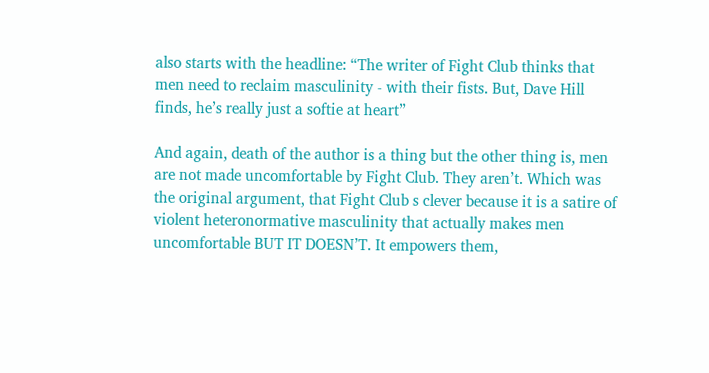also starts with the headline: “The writer of Fight Club thinks that men need to reclaim masculinity - with their fists. But, Dave Hill finds, he’s really just a softie at heart”

And again, death of the author is a thing but the other thing is, men are not made uncomfortable by Fight Club. They aren’t. Which was the original argument, that Fight Club s clever because it is a satire of violent heteronormative masculinity that actually makes men uncomfortable BUT IT DOESN’T. It empowers them,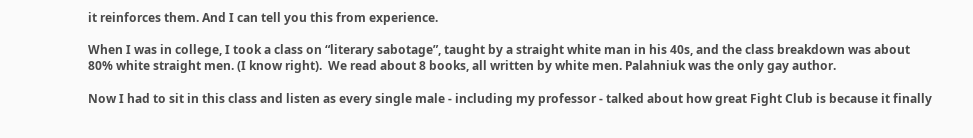it reinforces them. And I can tell you this from experience.

When I was in college, I took a class on “literary sabotage”, taught by a straight white man in his 40s, and the class breakdown was about 80% white straight men. (I know right).  We read about 8 books, all written by white men. Palahniuk was the only gay author.

Now I had to sit in this class and listen as every single male - including my professor - talked about how great Fight Club is because it finally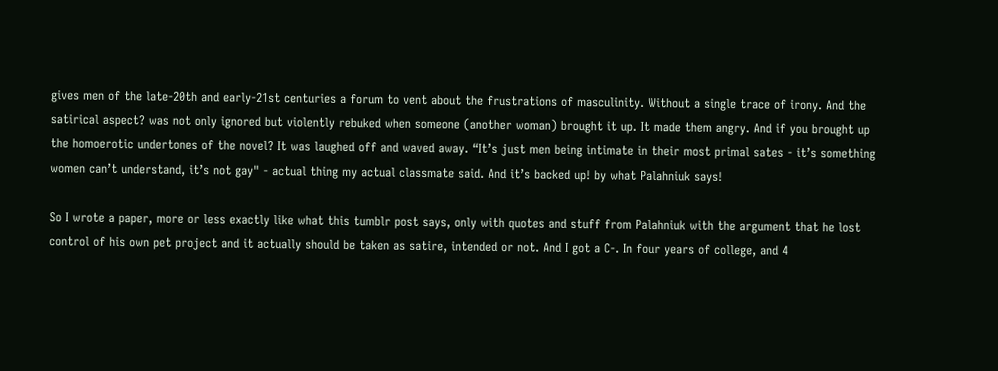gives men of the late-20th and early-21st centuries a forum to vent about the frustrations of masculinity. Without a single trace of irony. And the satirical aspect? was not only ignored but violently rebuked when someone (another woman) brought it up. It made them angry. And if you brought up the homoerotic undertones of the novel? It was laughed off and waved away. “It’s just men being intimate in their most primal sates - it’s something women can’t understand, it’s not gay" - actual thing my actual classmate said. And it’s backed up! by what Palahniuk says!

So I wrote a paper, more or less exactly like what this tumblr post says, only with quotes and stuff from Palahniuk with the argument that he lost control of his own pet project and it actually should be taken as satire, intended or not. And I got a C-. In four years of college, and 4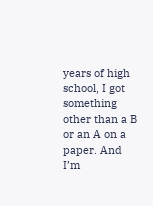years of high school, I got something other than a B or an A on a paper. And I’m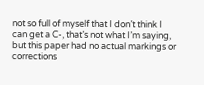not so full of myself that I don’t think I can get a C-, that’s not what I’m saying, but this paper had no actual markings or corrections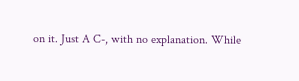on it. Just A C-, with no explanation. While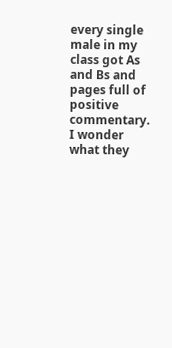every single male in my class got As and Bs and pages full of positive commentary. I wonder what they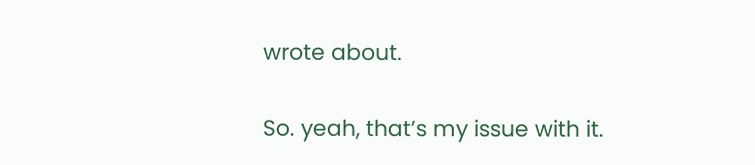wrote about.

So. yeah, that’s my issue with it.